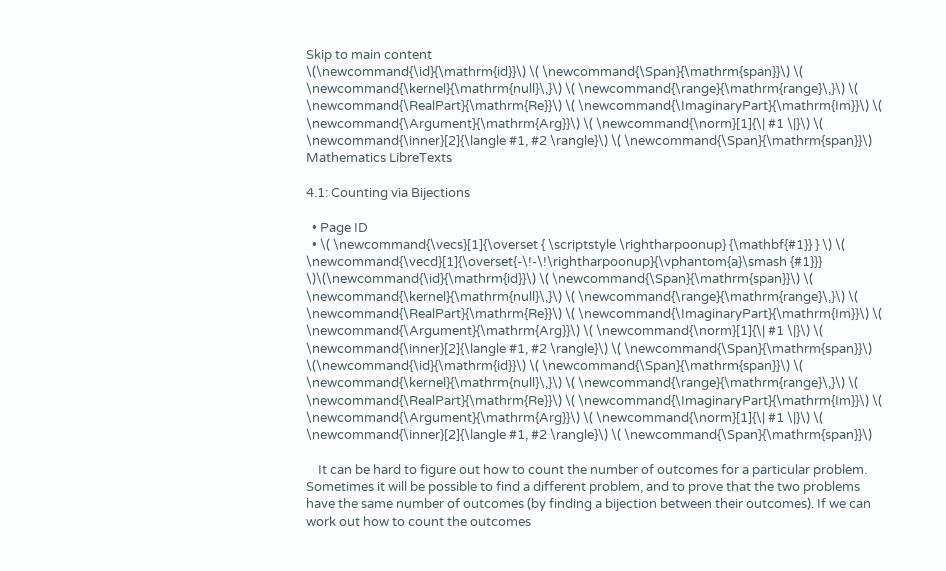Skip to main content
\(\newcommand{\id}{\mathrm{id}}\) \( \newcommand{\Span}{\mathrm{span}}\) \( \newcommand{\kernel}{\mathrm{null}\,}\) \( \newcommand{\range}{\mathrm{range}\,}\) \( \newcommand{\RealPart}{\mathrm{Re}}\) \( \newcommand{\ImaginaryPart}{\mathrm{Im}}\) \( \newcommand{\Argument}{\mathrm{Arg}}\) \( \newcommand{\norm}[1]{\| #1 \|}\) \( \newcommand{\inner}[2]{\langle #1, #2 \rangle}\) \( \newcommand{\Span}{\mathrm{span}}\)
Mathematics LibreTexts

4.1: Counting via Bijections

  • Page ID
  • \( \newcommand{\vecs}[1]{\overset { \scriptstyle \rightharpoonup} {\mathbf{#1}} } \) \( \newcommand{\vecd}[1]{\overset{-\!-\!\rightharpoonup}{\vphantom{a}\smash {#1}}} \)\(\newcommand{\id}{\mathrm{id}}\) \( \newcommand{\Span}{\mathrm{span}}\) \( \newcommand{\kernel}{\mathrm{null}\,}\) \( \newcommand{\range}{\mathrm{range}\,}\) \( \newcommand{\RealPart}{\mathrm{Re}}\) \( \newcommand{\ImaginaryPart}{\mathrm{Im}}\) \( \newcommand{\Argument}{\mathrm{Arg}}\) \( \newcommand{\norm}[1]{\| #1 \|}\) \( \newcommand{\inner}[2]{\langle #1, #2 \rangle}\) \( \newcommand{\Span}{\mathrm{span}}\) \(\newcommand{\id}{\mathrm{id}}\) \( \newcommand{\Span}{\mathrm{span}}\) \( \newcommand{\kernel}{\mathrm{null}\,}\) \( \newcommand{\range}{\mathrm{range}\,}\) \( \newcommand{\RealPart}{\mathrm{Re}}\) \( \newcommand{\ImaginaryPart}{\mathrm{Im}}\) \( \newcommand{\Argument}{\mathrm{Arg}}\) \( \newcommand{\norm}[1]{\| #1 \|}\) \( \newcommand{\inner}[2]{\langle #1, #2 \rangle}\) \( \newcommand{\Span}{\mathrm{span}}\)

    It can be hard to figure out how to count the number of outcomes for a particular problem. Sometimes it will be possible to find a different problem, and to prove that the two problems have the same number of outcomes (by finding a bijection between their outcomes). If we can work out how to count the outcomes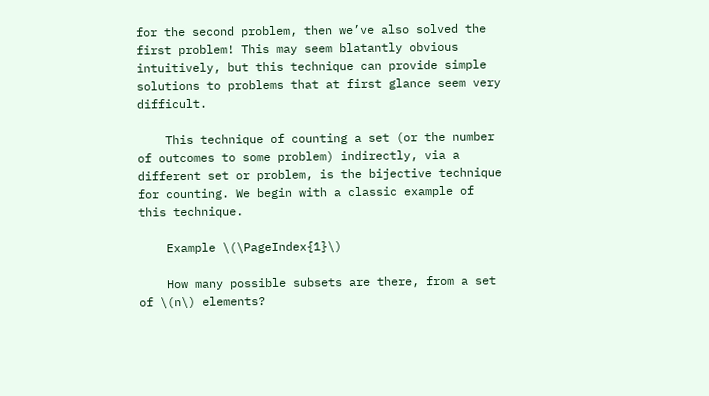for the second problem, then we’ve also solved the first problem! This may seem blatantly obvious intuitively, but this technique can provide simple solutions to problems that at first glance seem very difficult.

    This technique of counting a set (or the number of outcomes to some problem) indirectly, via a different set or problem, is the bijective technique for counting. We begin with a classic example of this technique.

    Example \(\PageIndex{1}\)

    How many possible subsets are there, from a set of \(n\) elements?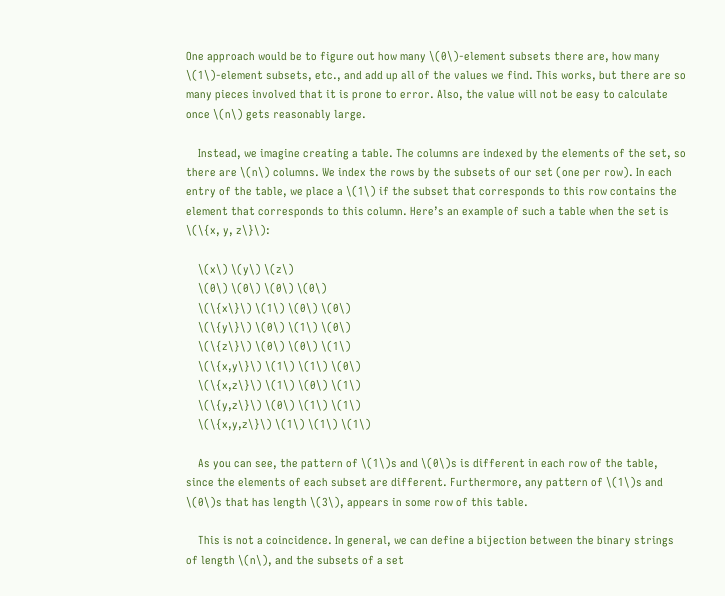One approach would be to figure out how many \(0\)-element subsets there are, how many \(1\)-element subsets, etc., and add up all of the values we find. This works, but there are so many pieces involved that it is prone to error. Also, the value will not be easy to calculate once \(n\) gets reasonably large.

    Instead, we imagine creating a table. The columns are indexed by the elements of the set, so there are \(n\) columns. We index the rows by the subsets of our set (one per row). In each entry of the table, we place a \(1\) if the subset that corresponds to this row contains the element that corresponds to this column. Here’s an example of such a table when the set is \(\{x, y, z\}\):

    \(x\) \(y\) \(z\)
    \(0\) \(0\) \(0\) \(0\)
    \(\{x\}\) \(1\) \(0\) \(0\)
    \(\{y\}\) \(0\) \(1\) \(0\)
    \(\{z\}\) \(0\) \(0\) \(1\)
    \(\{x,y\}\) \(1\) \(1\) \(0\)
    \(\{x,z\}\) \(1\) \(0\) \(1\)
    \(\{y,z\}\) \(0\) \(1\) \(1\)
    \(\{x,y,z\}\) \(1\) \(1\) \(1\)

    As you can see, the pattern of \(1\)s and \(0\)s is different in each row of the table, since the elements of each subset are different. Furthermore, any pattern of \(1\)s and \(0\)s that has length \(3\), appears in some row of this table.

    This is not a coincidence. In general, we can define a bijection between the binary strings of length \(n\), and the subsets of a set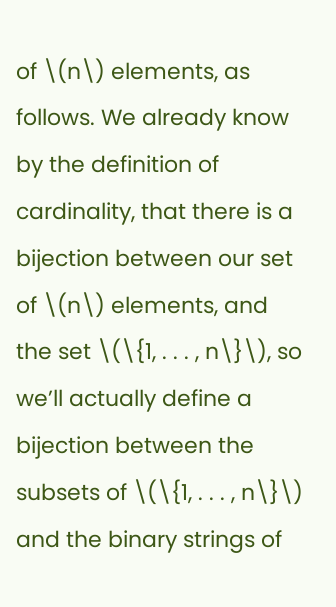of \(n\) elements, as follows. We already know by the definition of cardinality, that there is a bijection between our set of \(n\) elements, and the set \(\{1, . . . , n\}\), so we’ll actually define a bijection between the subsets of \(\{1, . . . , n\}\) and the binary strings of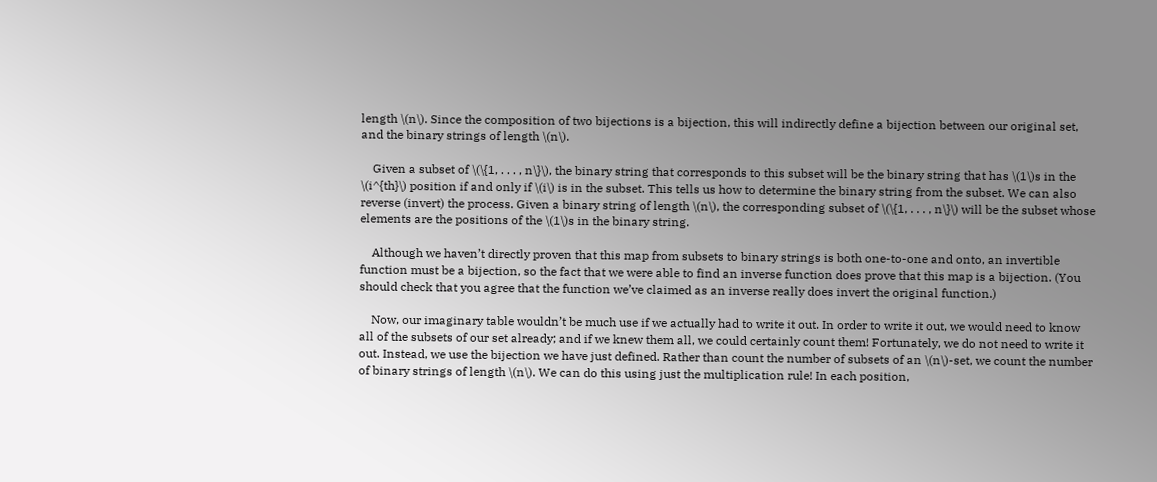length \(n\). Since the composition of two bijections is a bijection, this will indirectly define a bijection between our original set, and the binary strings of length \(n\).

    Given a subset of \(\{1, . . . , n\}\), the binary string that corresponds to this subset will be the binary string that has \(1\)s in the \(i^{th}\) position if and only if \(i\) is in the subset. This tells us how to determine the binary string from the subset. We can also reverse (invert) the process. Given a binary string of length \(n\), the corresponding subset of \(\{1, . . . , n\}\) will be the subset whose elements are the positions of the \(1\)s in the binary string.

    Although we haven’t directly proven that this map from subsets to binary strings is both one-to-one and onto, an invertible function must be a bijection, so the fact that we were able to find an inverse function does prove that this map is a bijection. (You should check that you agree that the function we’ve claimed as an inverse really does invert the original function.)

    Now, our imaginary table wouldn’t be much use if we actually had to write it out. In order to write it out, we would need to know all of the subsets of our set already; and if we knew them all, we could certainly count them! Fortunately, we do not need to write it out. Instead, we use the bijection we have just defined. Rather than count the number of subsets of an \(n\)-set, we count the number of binary strings of length \(n\). We can do this using just the multiplication rule! In each position,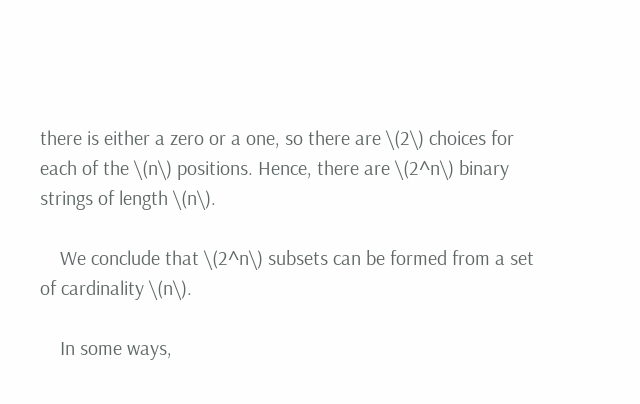there is either a zero or a one, so there are \(2\) choices for each of the \(n\) positions. Hence, there are \(2^n\) binary strings of length \(n\).

    We conclude that \(2^n\) subsets can be formed from a set of cardinality \(n\).

    In some ways,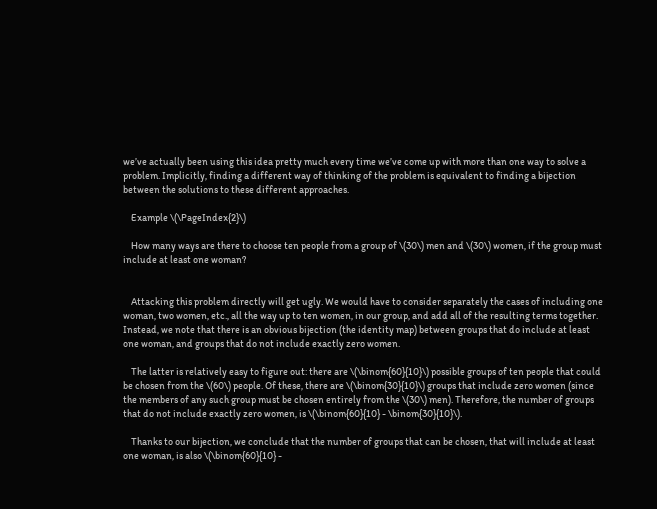we’ve actually been using this idea pretty much every time we’ve come up with more than one way to solve a problem. Implicitly, finding a different way of thinking of the problem is equivalent to finding a bijection between the solutions to these different approaches.

    Example \(\PageIndex{2}\)

    How many ways are there to choose ten people from a group of \(30\) men and \(30\) women, if the group must include at least one woman?


    Attacking this problem directly will get ugly. We would have to consider separately the cases of including one woman, two women, etc., all the way up to ten women, in our group, and add all of the resulting terms together. Instead, we note that there is an obvious bijection (the identity map) between groups that do include at least one woman, and groups that do not include exactly zero women.

    The latter is relatively easy to figure out: there are \(\binom{60}{10}\) possible groups of ten people that could be chosen from the \(60\) people. Of these, there are \(\binom{30}{10}\) groups that include zero women (since the members of any such group must be chosen entirely from the \(30\) men). Therefore, the number of groups that do not include exactly zero women, is \(\binom{60}{10} - \binom{30}{10}\).

    Thanks to our bijection, we conclude that the number of groups that can be chosen, that will include at least one woman, is also \(\binom{60}{10} -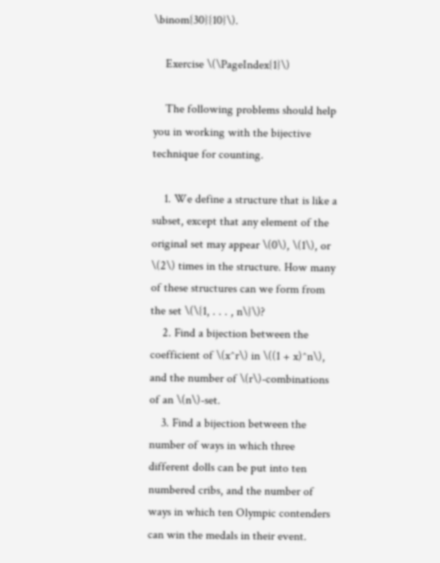\binom{30}{10}\).

    Exercise \(\PageIndex{1}\)

    The following problems should help you in working with the bijective technique for counting.

    1. We define a structure that is like a subset, except that any element of the original set may appear \(0\), \(1\), or \(2\) times in the structure. How many of these structures can we form from the set \(\{1, . . . , n\}\)?
    2. Find a bijection between the coefficient of \(x^r\) in \((1 + x)^n\), and the number of \(r\)-combinations of an \(n\)-set.
    3. Find a bijection between the number of ways in which three different dolls can be put into ten numbered cribs, and the number of ways in which ten Olympic contenders can win the medals in their event.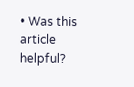• Was this article helpful?